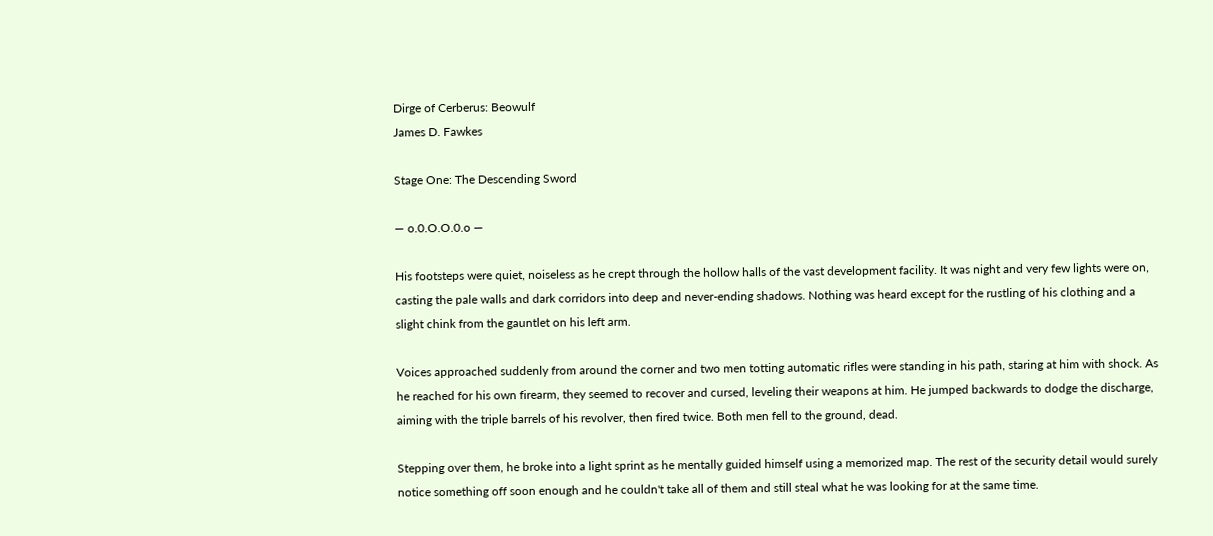Dirge of Cerberus: Beowulf
James D. Fawkes

Stage One: The Descending Sword

— o.0.O.O.0.o —

His footsteps were quiet, noiseless as he crept through the hollow halls of the vast development facility. It was night and very few lights were on, casting the pale walls and dark corridors into deep and never-ending shadows. Nothing was heard except for the rustling of his clothing and a slight chink from the gauntlet on his left arm.

Voices approached suddenly from around the corner and two men totting automatic rifles were standing in his path, staring at him with shock. As he reached for his own firearm, they seemed to recover and cursed, leveling their weapons at him. He jumped backwards to dodge the discharge, aiming with the triple barrels of his revolver, then fired twice. Both men fell to the ground, dead.

Stepping over them, he broke into a light sprint as he mentally guided himself using a memorized map. The rest of the security detail would surely notice something off soon enough and he couldn't take all of them and still steal what he was looking for at the same time.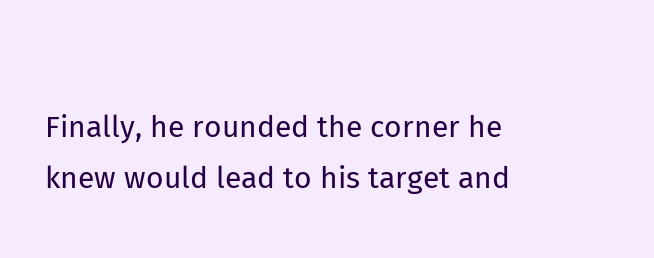Finally, he rounded the corner he knew would lead to his target and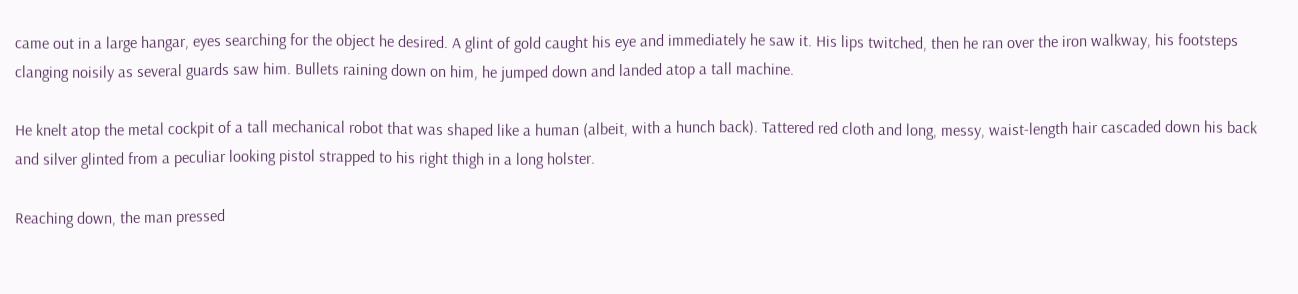came out in a large hangar, eyes searching for the object he desired. A glint of gold caught his eye and immediately he saw it. His lips twitched, then he ran over the iron walkway, his footsteps clanging noisily as several guards saw him. Bullets raining down on him, he jumped down and landed atop a tall machine.

He knelt atop the metal cockpit of a tall mechanical robot that was shaped like a human (albeit, with a hunch back). Tattered red cloth and long, messy, waist-length hair cascaded down his back and silver glinted from a peculiar looking pistol strapped to his right thigh in a long holster.

Reaching down, the man pressed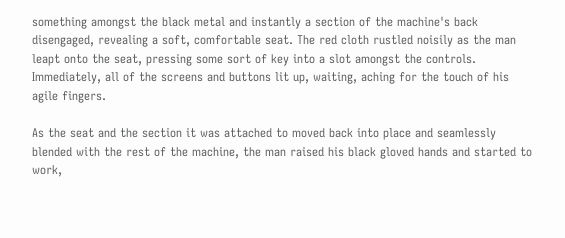something amongst the black metal and instantly a section of the machine's back disengaged, revealing a soft, comfortable seat. The red cloth rustled noisily as the man leapt onto the seat, pressing some sort of key into a slot amongst the controls. Immediately, all of the screens and buttons lit up, waiting, aching for the touch of his agile fingers.

As the seat and the section it was attached to moved back into place and seamlessly blended with the rest of the machine, the man raised his black gloved hands and started to work,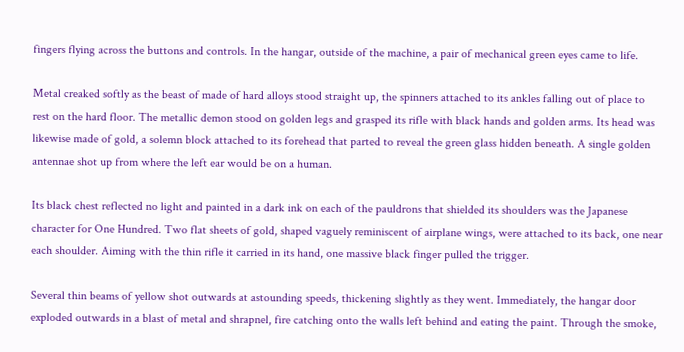fingers flying across the buttons and controls. In the hangar, outside of the machine, a pair of mechanical green eyes came to life.

Metal creaked softly as the beast of made of hard alloys stood straight up, the spinners attached to its ankles falling out of place to rest on the hard floor. The metallic demon stood on golden legs and grasped its rifle with black hands and golden arms. Its head was likewise made of gold, a solemn block attached to its forehead that parted to reveal the green glass hidden beneath. A single golden antennae shot up from where the left ear would be on a human.

Its black chest reflected no light and painted in a dark ink on each of the pauldrons that shielded its shoulders was the Japanese character for One Hundred. Two flat sheets of gold, shaped vaguely reminiscent of airplane wings, were attached to its back, one near each shoulder. Aiming with the thin rifle it carried in its hand, one massive black finger pulled the trigger.

Several thin beams of yellow shot outwards at astounding speeds, thickening slightly as they went. Immediately, the hangar door exploded outwards in a blast of metal and shrapnel, fire catching onto the walls left behind and eating the paint. Through the smoke,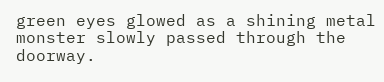green eyes glowed as a shining metal monster slowly passed through the doorway.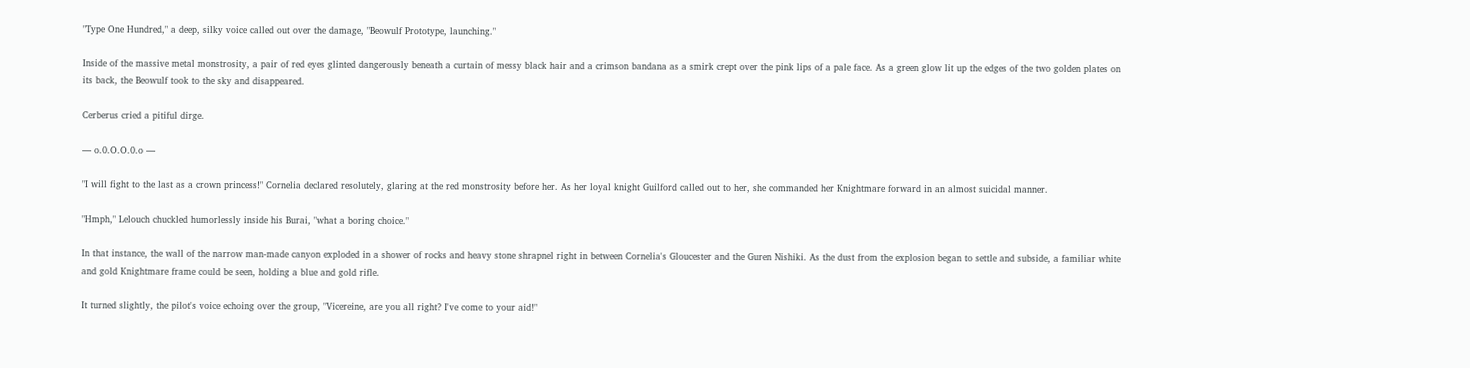"Type One Hundred," a deep, silky voice called out over the damage, "Beowulf Prototype, launching."

Inside of the massive metal monstrosity, a pair of red eyes glinted dangerously beneath a curtain of messy black hair and a crimson bandana as a smirk crept over the pink lips of a pale face. As a green glow lit up the edges of the two golden plates on its back, the Beowulf took to the sky and disappeared.

Cerberus cried a pitiful dirge.

— o.0.O.O.0.o —

"I will fight to the last as a crown princess!" Cornelia declared resolutely, glaring at the red monstrosity before her. As her loyal knight Guilford called out to her, she commanded her Knightmare forward in an almost suicidal manner.

"Hmph," Lelouch chuckled humorlessly inside his Burai, "what a boring choice."

In that instance, the wall of the narrow man-made canyon exploded in a shower of rocks and heavy stone shrapnel right in between Cornelia's Gloucester and the Guren Nishiki. As the dust from the explosion began to settle and subside, a familiar white and gold Knightmare frame could be seen, holding a blue and gold rifle.

It turned slightly, the pilot's voice echoing over the group, "Vicereine, are you all right? I've come to your aid!"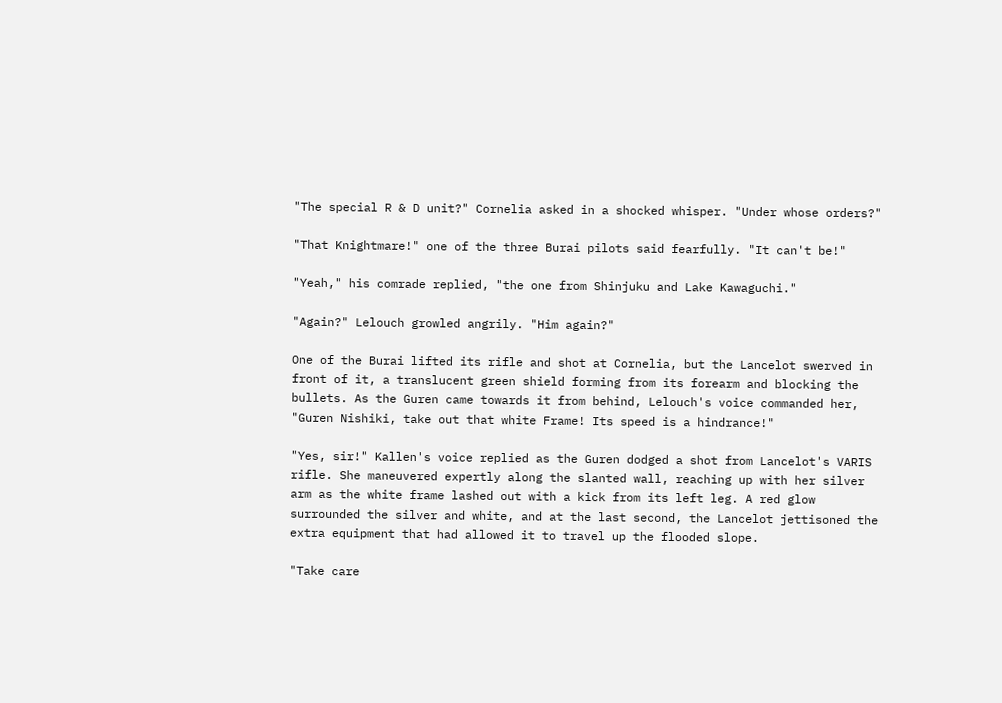"The special R & D unit?" Cornelia asked in a shocked whisper. "Under whose orders?"

"That Knightmare!" one of the three Burai pilots said fearfully. "It can't be!"

"Yeah," his comrade replied, "the one from Shinjuku and Lake Kawaguchi."

"Again?" Lelouch growled angrily. "Him again?"

One of the Burai lifted its rifle and shot at Cornelia, but the Lancelot swerved in front of it, a translucent green shield forming from its forearm and blocking the bullets. As the Guren came towards it from behind, Lelouch's voice commanded her, "Guren Nishiki, take out that white Frame! Its speed is a hindrance!"

"Yes, sir!" Kallen's voice replied as the Guren dodged a shot from Lancelot's VARIS rifle. She maneuvered expertly along the slanted wall, reaching up with her silver arm as the white frame lashed out with a kick from its left leg. A red glow surrounded the silver and white, and at the last second, the Lancelot jettisoned the extra equipment that had allowed it to travel up the flooded slope.

"Take care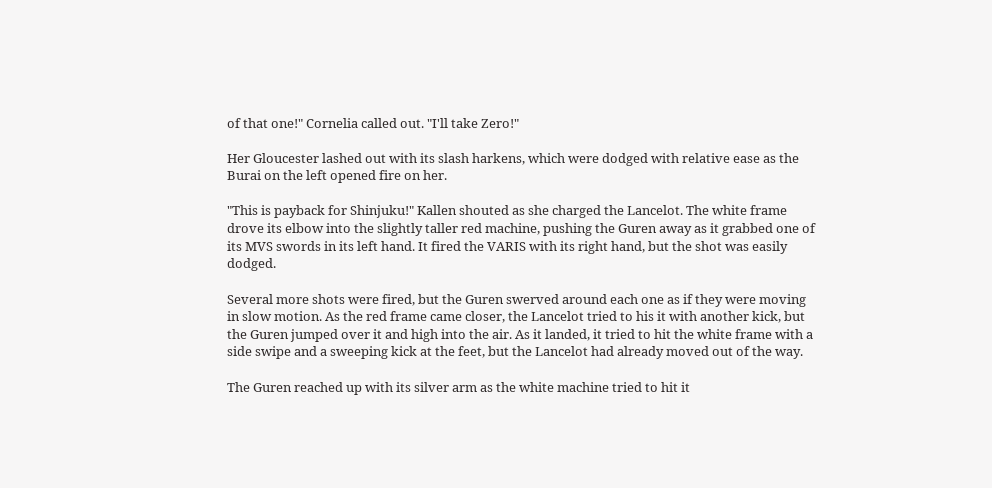of that one!" Cornelia called out. "I'll take Zero!"

Her Gloucester lashed out with its slash harkens, which were dodged with relative ease as the Burai on the left opened fire on her.

"This is payback for Shinjuku!" Kallen shouted as she charged the Lancelot. The white frame drove its elbow into the slightly taller red machine, pushing the Guren away as it grabbed one of its MVS swords in its left hand. It fired the VARIS with its right hand, but the shot was easily dodged.

Several more shots were fired, but the Guren swerved around each one as if they were moving in slow motion. As the red frame came closer, the Lancelot tried to his it with another kick, but the Guren jumped over it and high into the air. As it landed, it tried to hit the white frame with a side swipe and a sweeping kick at the feet, but the Lancelot had already moved out of the way.

The Guren reached up with its silver arm as the white machine tried to hit it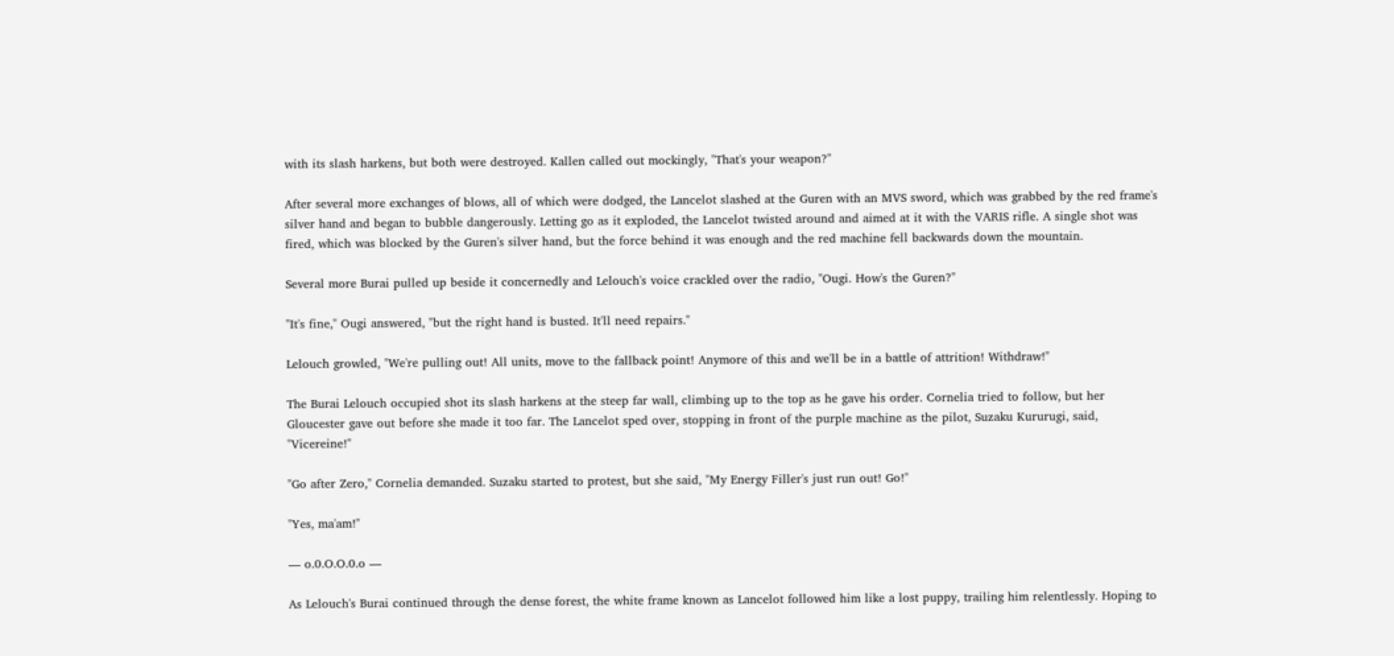with its slash harkens, but both were destroyed. Kallen called out mockingly, "That's your weapon?"

After several more exchanges of blows, all of which were dodged, the Lancelot slashed at the Guren with an MVS sword, which was grabbed by the red frame's silver hand and began to bubble dangerously. Letting go as it exploded, the Lancelot twisted around and aimed at it with the VARIS rifle. A single shot was fired, which was blocked by the Guren's silver hand, but the force behind it was enough and the red machine fell backwards down the mountain.

Several more Burai pulled up beside it concernedly and Lelouch's voice crackled over the radio, "Ougi. How's the Guren?"

"It's fine," Ougi answered, "but the right hand is busted. It'll need repairs."

Lelouch growled, "We're pulling out! All units, move to the fallback point! Anymore of this and we'll be in a battle of attrition! Withdraw!"

The Burai Lelouch occupied shot its slash harkens at the steep far wall, climbing up to the top as he gave his order. Cornelia tried to follow, but her Gloucester gave out before she made it too far. The Lancelot sped over, stopping in front of the purple machine as the pilot, Suzaku Kururugi, said, "Vicereine!"

"Go after Zero," Cornelia demanded. Suzaku started to protest, but she said, "My Energy Filler's just run out! Go!"

"Yes, ma'am!"

— o.0.O.O.0.o —

As Lelouch's Burai continued through the dense forest, the white frame known as Lancelot followed him like a lost puppy, trailing him relentlessly. Hoping to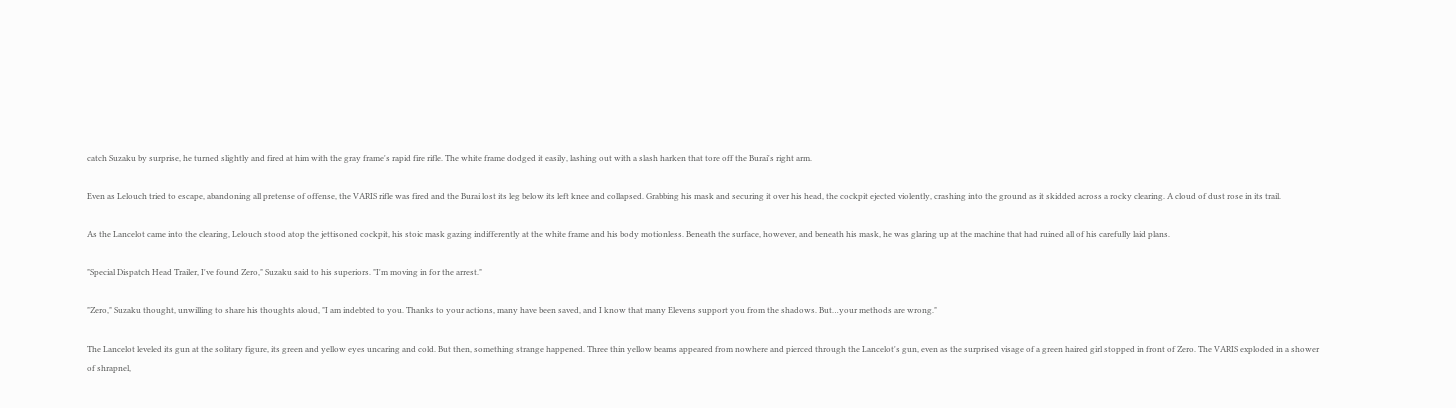catch Suzaku by surprise, he turned slightly and fired at him with the gray frame's rapid fire rifle. The white frame dodged it easily, lashing out with a slash harken that tore off the Burai's right arm.

Even as Lelouch tried to escape, abandoning all pretense of offense, the VARIS rifle was fired and the Burai lost its leg below its left knee and collapsed. Grabbing his mask and securing it over his head, the cockpit ejected violently, crashing into the ground as it skidded across a rocky clearing. A cloud of dust rose in its trail.

As the Lancelot came into the clearing, Lelouch stood atop the jettisoned cockpit, his stoic mask gazing indifferently at the white frame and his body motionless. Beneath the surface, however, and beneath his mask, he was glaring up at the machine that had ruined all of his carefully laid plans.

"Special Dispatch Head Trailer, I've found Zero," Suzaku said to his superiors. "I'm moving in for the arrest."

"Zero," Suzaku thought, unwilling to share his thoughts aloud, "I am indebted to you. Thanks to your actions, many have been saved, and I know that many Elevens support you from the shadows. But…your methods are wrong."

The Lancelot leveled its gun at the solitary figure, its green and yellow eyes uncaring and cold. But then, something strange happened. Three thin yellow beams appeared from nowhere and pierced through the Lancelot's gun, even as the surprised visage of a green haired girl stopped in front of Zero. The VARIS exploded in a shower of shrapnel,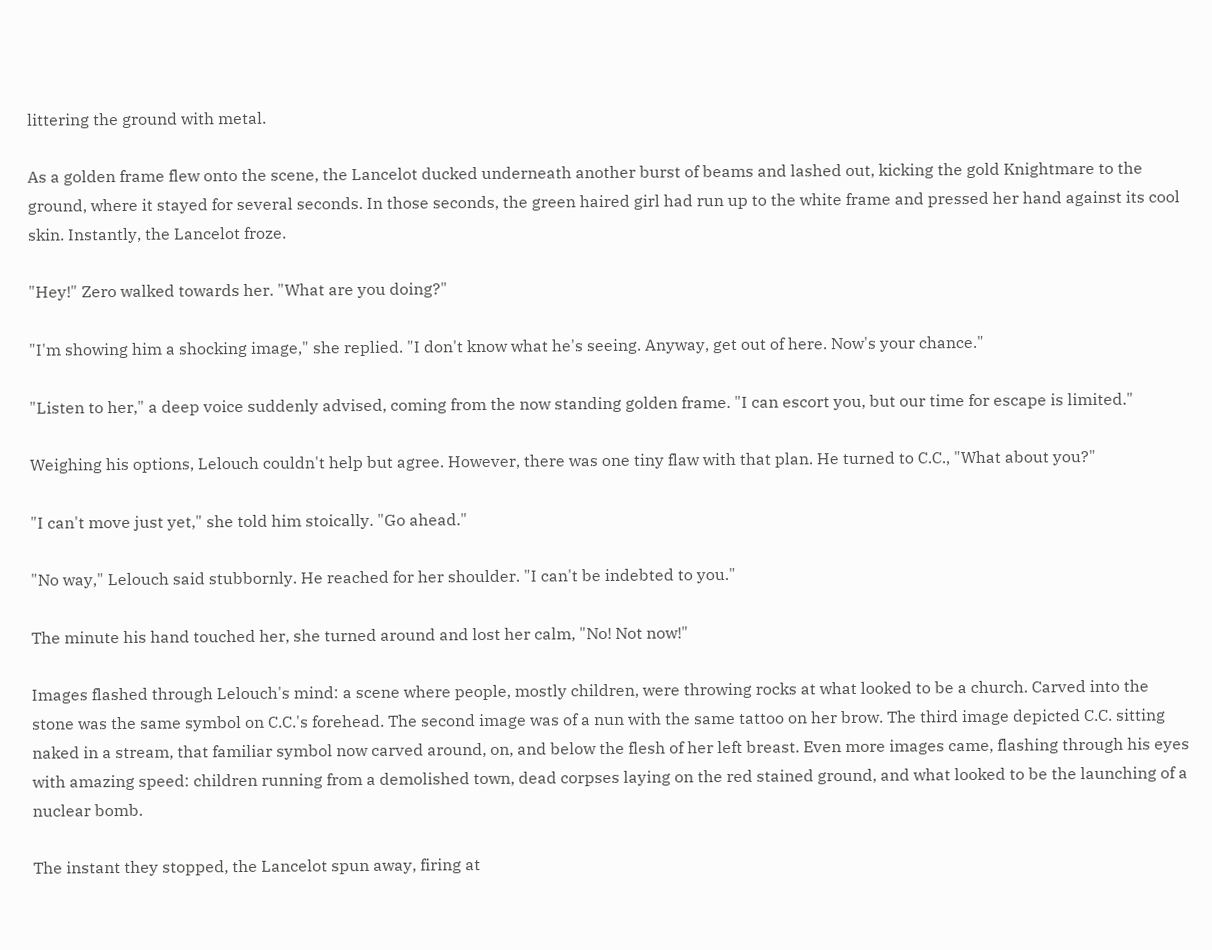littering the ground with metal.

As a golden frame flew onto the scene, the Lancelot ducked underneath another burst of beams and lashed out, kicking the gold Knightmare to the ground, where it stayed for several seconds. In those seconds, the green haired girl had run up to the white frame and pressed her hand against its cool skin. Instantly, the Lancelot froze.

"Hey!" Zero walked towards her. "What are you doing?"

"I'm showing him a shocking image," she replied. "I don't know what he's seeing. Anyway, get out of here. Now's your chance."

"Listen to her," a deep voice suddenly advised, coming from the now standing golden frame. "I can escort you, but our time for escape is limited."

Weighing his options, Lelouch couldn't help but agree. However, there was one tiny flaw with that plan. He turned to C.C., "What about you?"

"I can't move just yet," she told him stoically. "Go ahead."

"No way," Lelouch said stubbornly. He reached for her shoulder. "I can't be indebted to you."

The minute his hand touched her, she turned around and lost her calm, "No! Not now!"

Images flashed through Lelouch's mind: a scene where people, mostly children, were throwing rocks at what looked to be a church. Carved into the stone was the same symbol on C.C.'s forehead. The second image was of a nun with the same tattoo on her brow. The third image depicted C.C. sitting naked in a stream, that familiar symbol now carved around, on, and below the flesh of her left breast. Even more images came, flashing through his eyes with amazing speed: children running from a demolished town, dead corpses laying on the red stained ground, and what looked to be the launching of a nuclear bomb.

The instant they stopped, the Lancelot spun away, firing at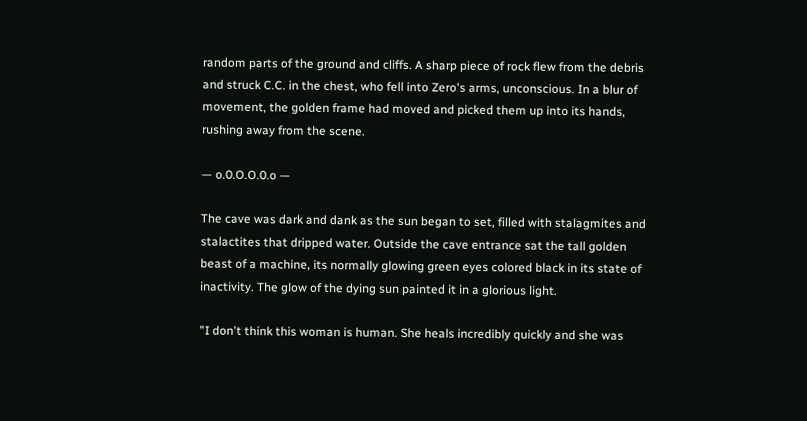random parts of the ground and cliffs. A sharp piece of rock flew from the debris and struck C.C. in the chest, who fell into Zero's arms, unconscious. In a blur of movement, the golden frame had moved and picked them up into its hands, rushing away from the scene.

— o.0.O.O.0.o —

The cave was dark and dank as the sun began to set, filled with stalagmites and stalactites that dripped water. Outside the cave entrance sat the tall golden beast of a machine, its normally glowing green eyes colored black in its state of inactivity. The glow of the dying sun painted it in a glorious light.

"I don't think this woman is human. She heals incredibly quickly and she was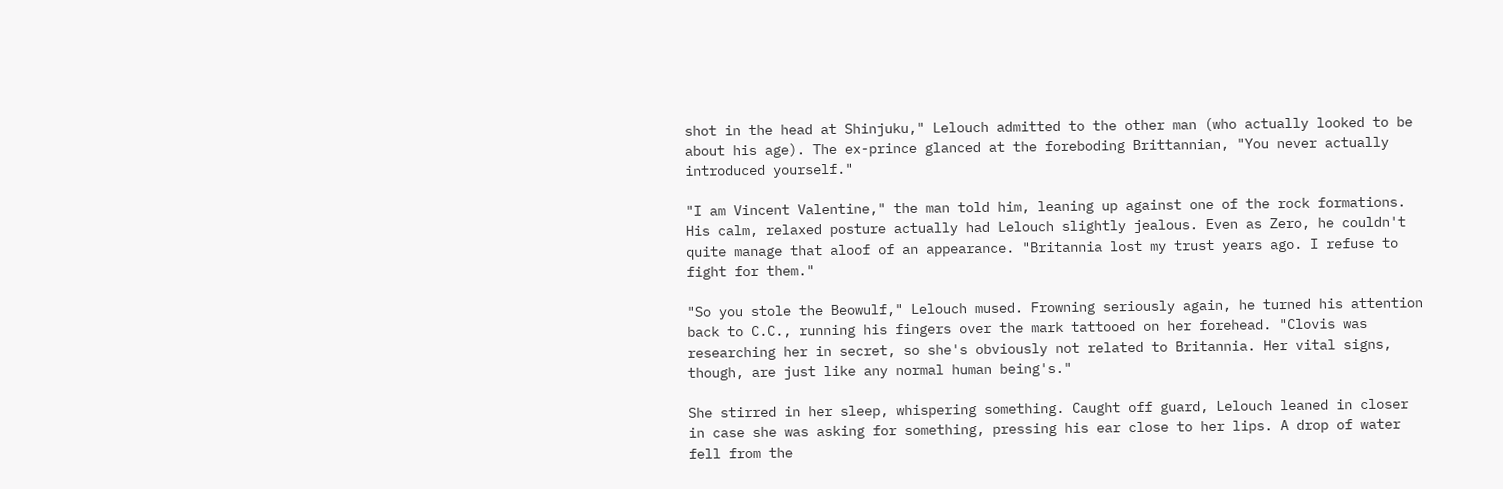shot in the head at Shinjuku," Lelouch admitted to the other man (who actually looked to be about his age). The ex-prince glanced at the foreboding Brittannian, "You never actually introduced yourself."

"I am Vincent Valentine," the man told him, leaning up against one of the rock formations. His calm, relaxed posture actually had Lelouch slightly jealous. Even as Zero, he couldn't quite manage that aloof of an appearance. "Britannia lost my trust years ago. I refuse to fight for them."

"So you stole the Beowulf," Lelouch mused. Frowning seriously again, he turned his attention back to C.C., running his fingers over the mark tattooed on her forehead. "Clovis was researching her in secret, so she's obviously not related to Britannia. Her vital signs, though, are just like any normal human being's."

She stirred in her sleep, whispering something. Caught off guard, Lelouch leaned in closer in case she was asking for something, pressing his ear close to her lips. A drop of water fell from the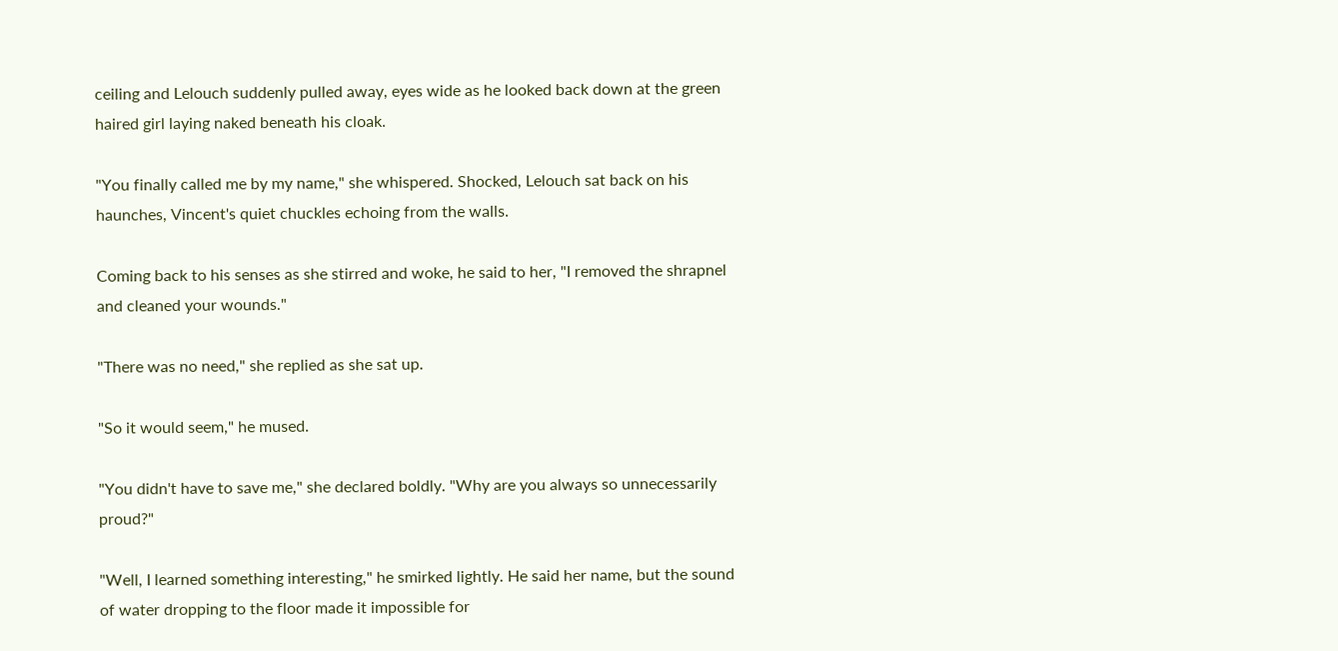ceiling and Lelouch suddenly pulled away, eyes wide as he looked back down at the green haired girl laying naked beneath his cloak.

"You finally called me by my name," she whispered. Shocked, Lelouch sat back on his haunches, Vincent's quiet chuckles echoing from the walls.

Coming back to his senses as she stirred and woke, he said to her, "I removed the shrapnel and cleaned your wounds."

"There was no need," she replied as she sat up.

"So it would seem," he mused.

"You didn't have to save me," she declared boldly. "Why are you always so unnecessarily proud?"

"Well, I learned something interesting," he smirked lightly. He said her name, but the sound of water dropping to the floor made it impossible for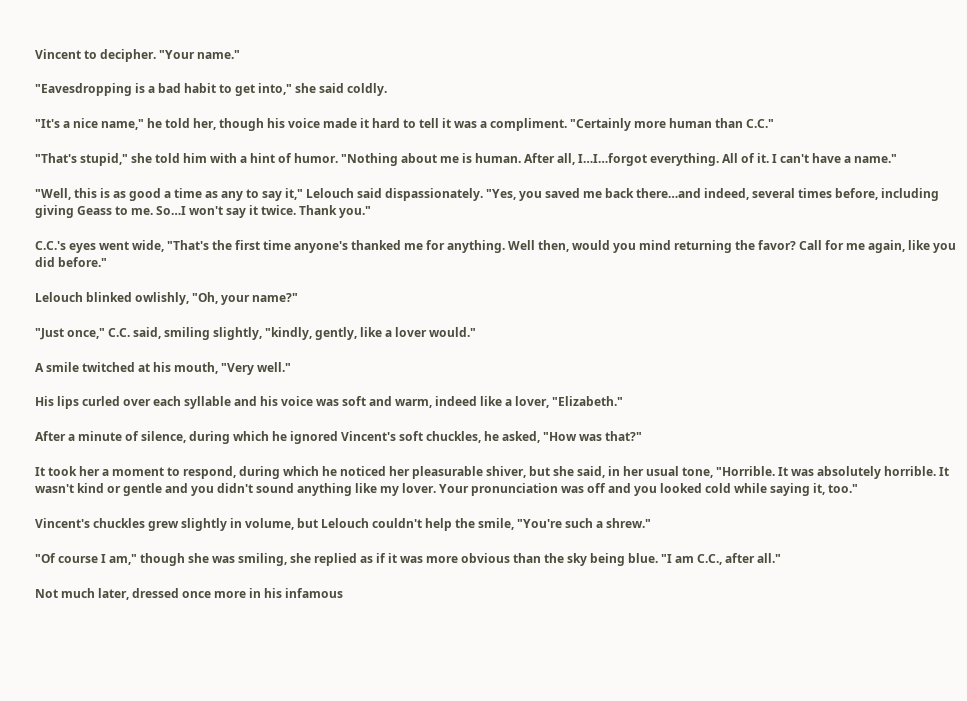Vincent to decipher. "Your name."

"Eavesdropping is a bad habit to get into," she said coldly.

"It's a nice name," he told her, though his voice made it hard to tell it was a compliment. "Certainly more human than C.C."

"That's stupid," she told him with a hint of humor. "Nothing about me is human. After all, I…I…forgot everything. All of it. I can't have a name."

"Well, this is as good a time as any to say it," Lelouch said dispassionately. "Yes, you saved me back there…and indeed, several times before, including giving Geass to me. So…I won't say it twice. Thank you."

C.C.'s eyes went wide, "That's the first time anyone's thanked me for anything. Well then, would you mind returning the favor? Call for me again, like you did before."

Lelouch blinked owlishly, "Oh, your name?"

"Just once," C.C. said, smiling slightly, "kindly, gently, like a lover would."

A smile twitched at his mouth, "Very well."

His lips curled over each syllable and his voice was soft and warm, indeed like a lover, "Elizabeth."

After a minute of silence, during which he ignored Vincent's soft chuckles, he asked, "How was that?"

It took her a moment to respond, during which he noticed her pleasurable shiver, but she said, in her usual tone, "Horrible. It was absolutely horrible. It wasn't kind or gentle and you didn't sound anything like my lover. Your pronunciation was off and you looked cold while saying it, too."

Vincent's chuckles grew slightly in volume, but Lelouch couldn't help the smile, "You're such a shrew."

"Of course I am," though she was smiling, she replied as if it was more obvious than the sky being blue. "I am C.C., after all."

Not much later, dressed once more in his infamous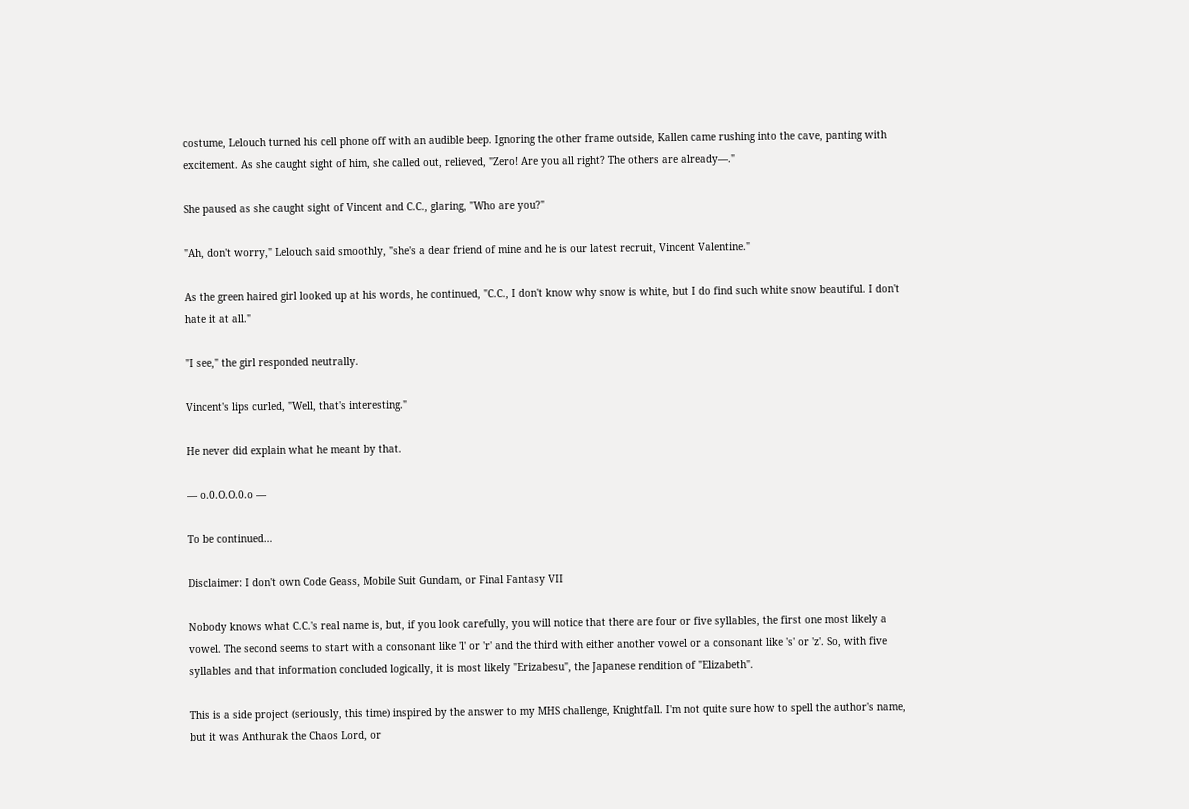costume, Lelouch turned his cell phone off with an audible beep. Ignoring the other frame outside, Kallen came rushing into the cave, panting with excitement. As she caught sight of him, she called out, relieved, "Zero! Are you all right? The others are already—."

She paused as she caught sight of Vincent and C.C., glaring, "Who are you?"

"Ah, don't worry," Lelouch said smoothly, "she's a dear friend of mine and he is our latest recruit, Vincent Valentine."

As the green haired girl looked up at his words, he continued, "C.C., I don't know why snow is white, but I do find such white snow beautiful. I don't hate it at all."

"I see," the girl responded neutrally.

Vincent's lips curled, "Well, that's interesting."

He never did explain what he meant by that.

— o.0.O.O.0.o —

To be continued…

Disclaimer: I don't own Code Geass, Mobile Suit Gundam, or Final Fantasy VII

Nobody knows what C.C.'s real name is, but, if you look carefully, you will notice that there are four or five syllables, the first one most likely a vowel. The second seems to start with a consonant like 'l' or 'r' and the third with either another vowel or a consonant like 's' or 'z'. So, with five syllables and that information concluded logically, it is most likely "Erizabesu", the Japanese rendition of "Elizabeth".

This is a side project (seriously, this time) inspired by the answer to my MHS challenge, Knightfall. I'm not quite sure how to spell the author's name, but it was Anthurak the Chaos Lord, or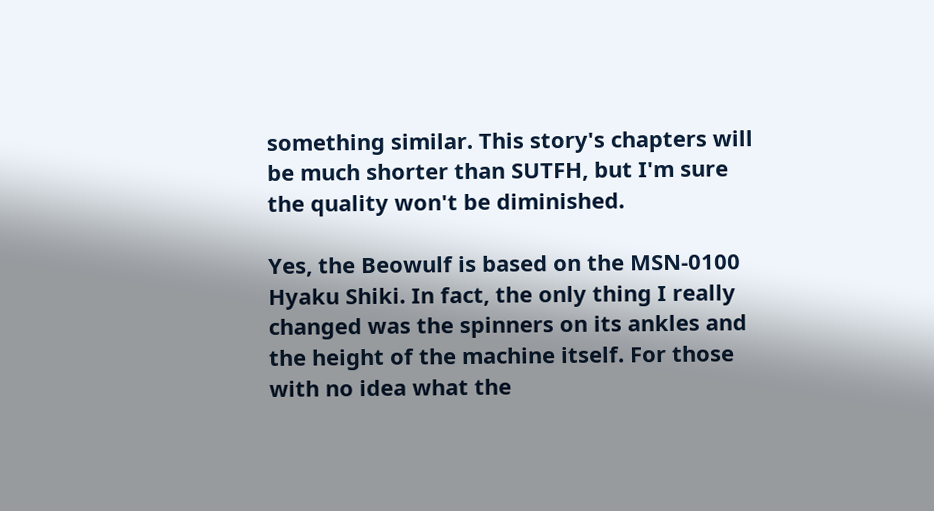something similar. This story's chapters will be much shorter than SUTFH, but I'm sure the quality won't be diminished.

Yes, the Beowulf is based on the MSN-0100 Hyaku Shiki. In fact, the only thing I really changed was the spinners on its ankles and the height of the machine itself. For those with no idea what the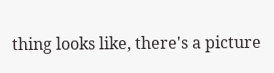thing looks like, there's a picture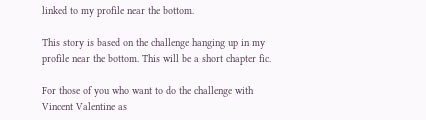linked to my profile near the bottom.

This story is based on the challenge hanging up in my profile near the bottom. This will be a short chapter fic.

For those of you who want to do the challenge with Vincent Valentine as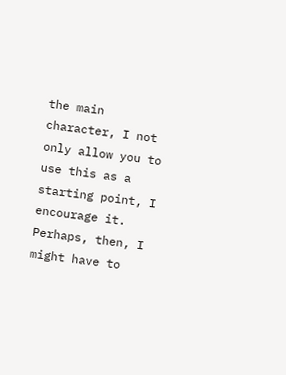the main character, I not only allow you to use this as a starting point, I encourage it. Perhaps, then, I might have to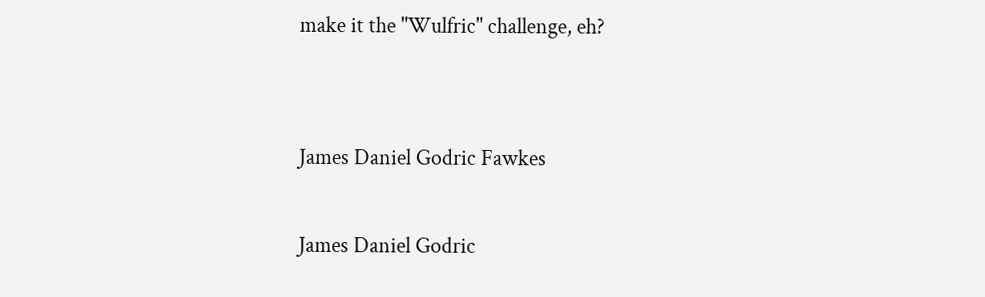make it the "Wulfric" challenge, eh?


James Daniel Godric Fawkes

James Daniel Godric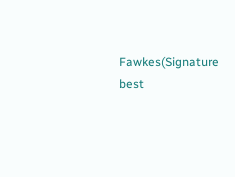Fawkes(Signature best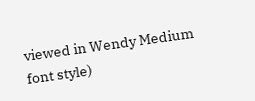viewed in Wendy Medium font style)